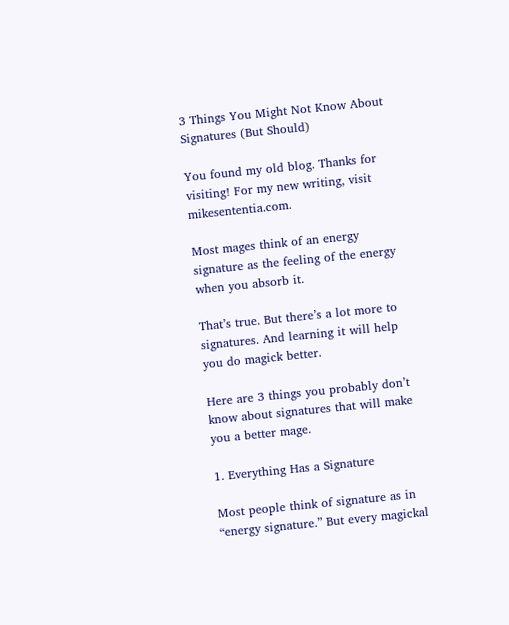3 Things You Might Not Know About Signatures (But Should)

You found my old blog. Thanks for visiting! For my new writing, visit mikesententia.com.

Most mages think of an energy signature as the feeling of the energy when you absorb it.

That’s true. But there’s a lot more to signatures. And learning it will help you do magick better.

Here are 3 things you probably don’t know about signatures that will make you a better mage.

1. Everything Has a Signature

Most people think of signature as in “energy signature.” But every magickal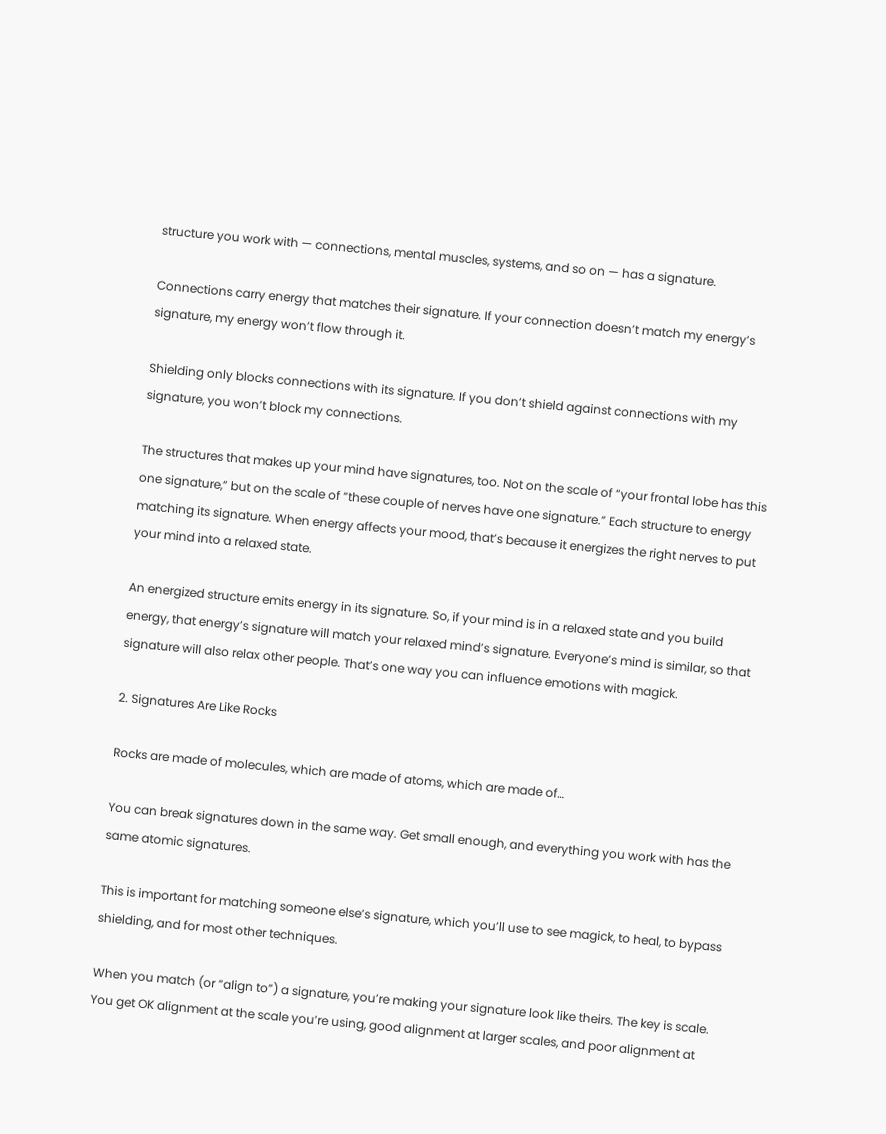structure you work with — connections, mental muscles, systems, and so on — has a signature.

Connections carry energy that matches their signature. If your connection doesn’t match my energy’s signature, my energy won’t flow through it.

Shielding only blocks connections with its signature. If you don’t shield against connections with my signature, you won’t block my connections.

The structures that makes up your mind have signatures, too. Not on the scale of “your frontal lobe has this one signature,” but on the scale of “these couple of nerves have one signature.” Each structure to energy matching its signature. When energy affects your mood, that’s because it energizes the right nerves to put your mind into a relaxed state.

An energized structure emits energy in its signature. So, if your mind is in a relaxed state and you build energy, that energy’s signature will match your relaxed mind’s signature. Everyone’s mind is similar, so that signature will also relax other people. That’s one way you can influence emotions with magick.

2. Signatures Are Like Rocks

Rocks are made of molecules, which are made of atoms, which are made of…

You can break signatures down in the same way. Get small enough, and everything you work with has the same atomic signatures.

This is important for matching someone else’s signature, which you’ll use to see magick, to heal, to bypass shielding, and for most other techniques.

When you match (or “align to”) a signature, you’re making your signature look like theirs. The key is scale. You get OK alignment at the scale you’re using, good alignment at larger scales, and poor alignment at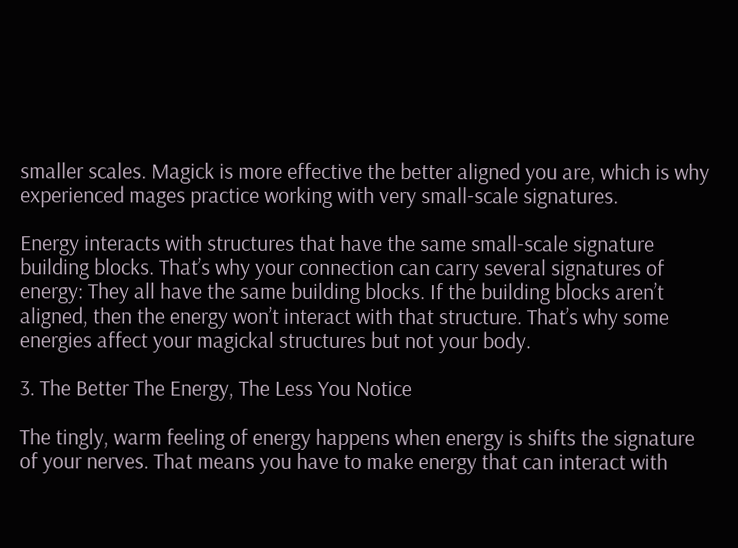smaller scales. Magick is more effective the better aligned you are, which is why experienced mages practice working with very small-scale signatures.

Energy interacts with structures that have the same small-scale signature building blocks. That’s why your connection can carry several signatures of energy: They all have the same building blocks. If the building blocks aren’t aligned, then the energy won’t interact with that structure. That’s why some energies affect your magickal structures but not your body.

3. The Better The Energy, The Less You Notice

The tingly, warm feeling of energy happens when energy is shifts the signature of your nerves. That means you have to make energy that can interact with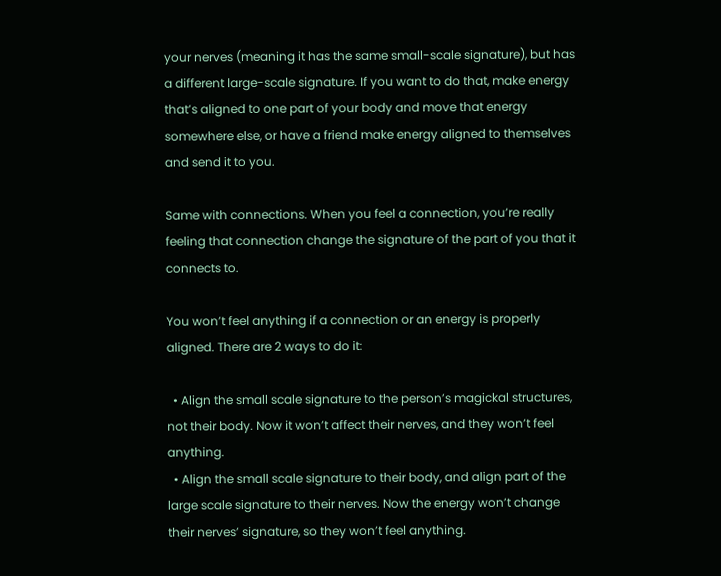your nerves (meaning it has the same small-scale signature), but has a different large-scale signature. If you want to do that, make energy that’s aligned to one part of your body and move that energy somewhere else, or have a friend make energy aligned to themselves and send it to you.

Same with connections. When you feel a connection, you’re really feeling that connection change the signature of the part of you that it connects to.

You won’t feel anything if a connection or an energy is properly aligned. There are 2 ways to do it:

  • Align the small scale signature to the person’s magickal structures, not their body. Now it won’t affect their nerves, and they won’t feel anything.
  • Align the small scale signature to their body, and align part of the large scale signature to their nerves. Now the energy won’t change their nerves’ signature, so they won’t feel anything.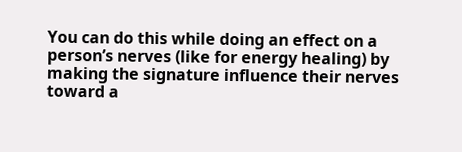You can do this while doing an effect on a person’s nerves (like for energy healing) by making the signature influence their nerves toward a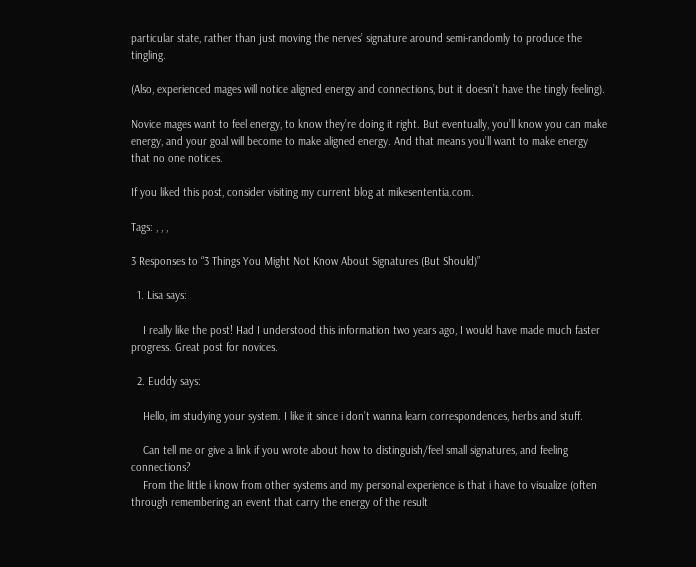particular state, rather than just moving the nerves’ signature around semi-randomly to produce the tingling.

(Also, experienced mages will notice aligned energy and connections, but it doesn’t have the tingly feeling).

Novice mages want to feel energy, to know they’re doing it right. But eventually, you’ll know you can make energy, and your goal will become to make aligned energy. And that means you’ll want to make energy that no one notices.

If you liked this post, consider visiting my current blog at mikesententia.com.

Tags: , , ,

3 Responses to “3 Things You Might Not Know About Signatures (But Should)”

  1. Lisa says:

    I really like the post! Had I understood this information two years ago, I would have made much faster progress. Great post for novices.

  2. Euddy says:

    Hello, im studying your system. I like it since i don’t wanna learn correspondences, herbs and stuff.

    Can tell me or give a link if you wrote about how to distinguish/feel small signatures, and feeling connections?
    From the little i know from other systems and my personal experience is that i have to visualize (often through remembering an event that carry the energy of the result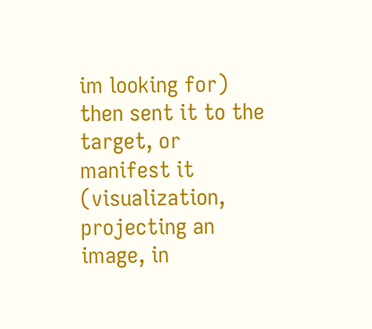im looking for) then sent it to the target, or manifest it (visualization, projecting an image, in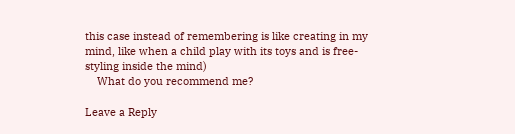this case instead of remembering is like creating in my mind, like when a child play with its toys and is free-styling inside the mind)
    What do you recommend me?

Leave a Reply